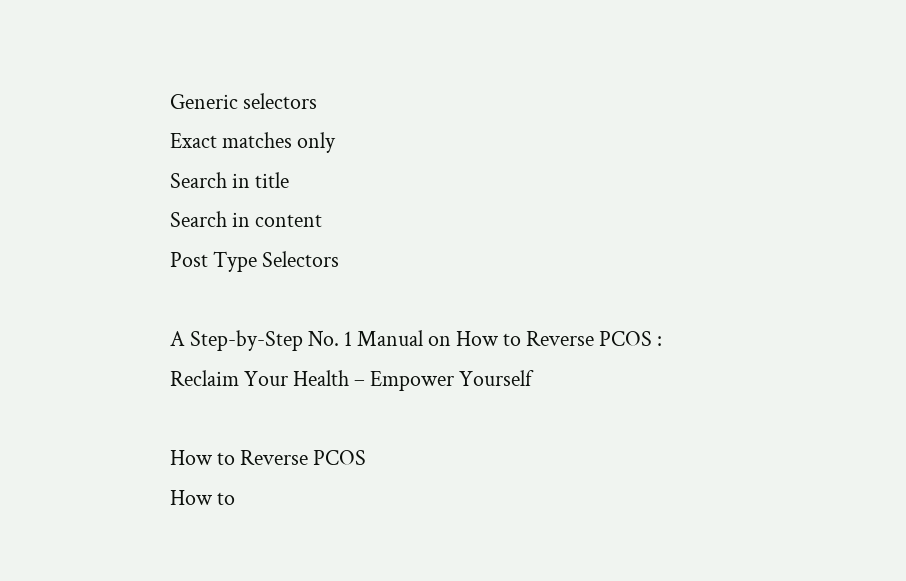Generic selectors
Exact matches only
Search in title
Search in content
Post Type Selectors

A Step-by-Step No. 1 Manual on How to Reverse PCOS : Reclaim Your Health – Empower Yourself

How to Reverse PCOS
How to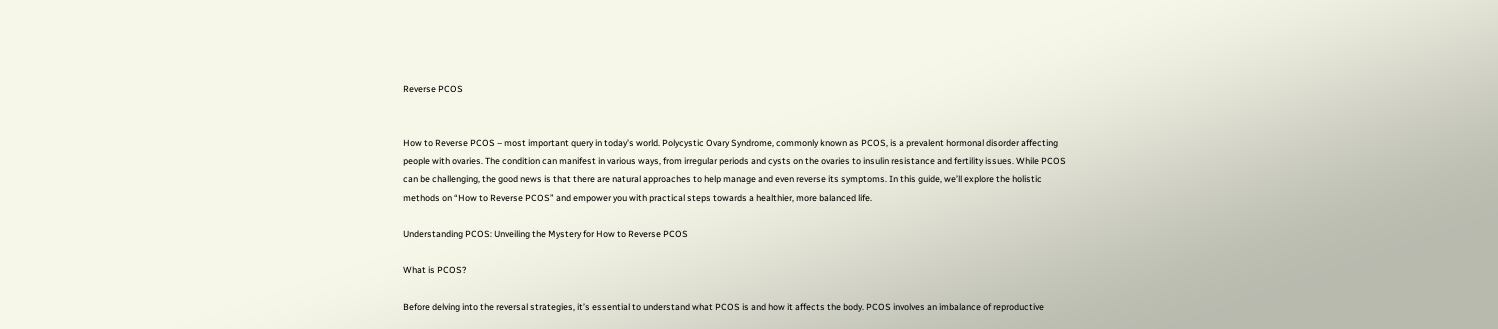Reverse PCOS


How to Reverse PCOS – most important query in today’s world. Polycystic Ovary Syndrome, commonly known as PCOS, is a prevalent hormonal disorder affecting people with ovaries. The condition can manifest in various ways, from irregular periods and cysts on the ovaries to insulin resistance and fertility issues. While PCOS can be challenging, the good news is that there are natural approaches to help manage and even reverse its symptoms. In this guide, we’ll explore the holistic methods on “How to Reverse PCOS” and empower you with practical steps towards a healthier, more balanced life.

Understanding PCOS: Unveiling the Mystery for How to Reverse PCOS

What is PCOS?

Before delving into the reversal strategies, it’s essential to understand what PCOS is and how it affects the body. PCOS involves an imbalance of reproductive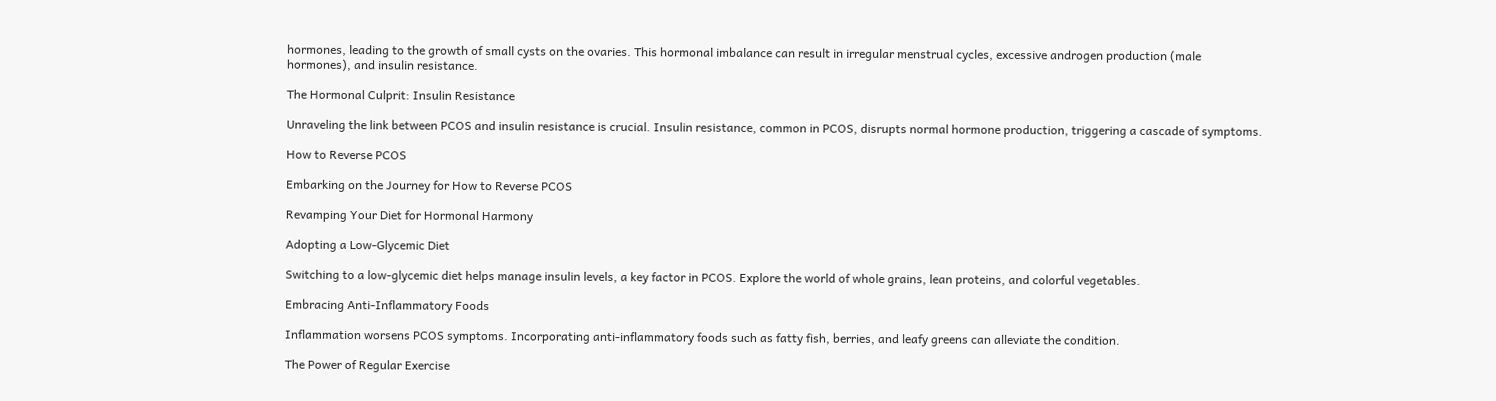hormones, leading to the growth of small cysts on the ovaries. This hormonal imbalance can result in irregular menstrual cycles, excessive androgen production (male hormones), and insulin resistance.

The Hormonal Culprit: Insulin Resistance

Unraveling the link between PCOS and insulin resistance is crucial. Insulin resistance, common in PCOS, disrupts normal hormone production, triggering a cascade of symptoms.

How to Reverse PCOS

Embarking on the Journey for How to Reverse PCOS

Revamping Your Diet for Hormonal Harmony

Adopting a Low-Glycemic Diet

Switching to a low-glycemic diet helps manage insulin levels, a key factor in PCOS. Explore the world of whole grains, lean proteins, and colorful vegetables.

Embracing Anti-Inflammatory Foods

Inflammation worsens PCOS symptoms. Incorporating anti-inflammatory foods such as fatty fish, berries, and leafy greens can alleviate the condition.

The Power of Regular Exercise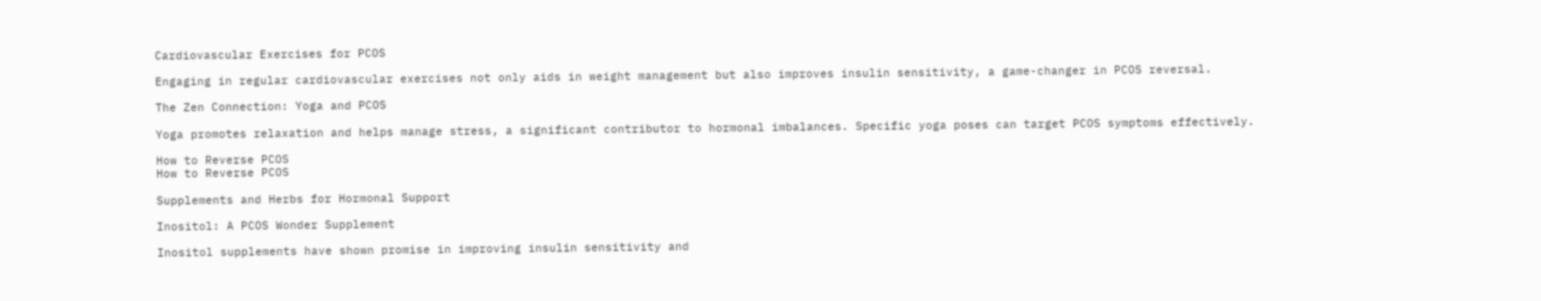Cardiovascular Exercises for PCOS

Engaging in regular cardiovascular exercises not only aids in weight management but also improves insulin sensitivity, a game-changer in PCOS reversal.

The Zen Connection: Yoga and PCOS

Yoga promotes relaxation and helps manage stress, a significant contributor to hormonal imbalances. Specific yoga poses can target PCOS symptoms effectively.

How to Reverse PCOS
How to Reverse PCOS

Supplements and Herbs for Hormonal Support

Inositol: A PCOS Wonder Supplement

Inositol supplements have shown promise in improving insulin sensitivity and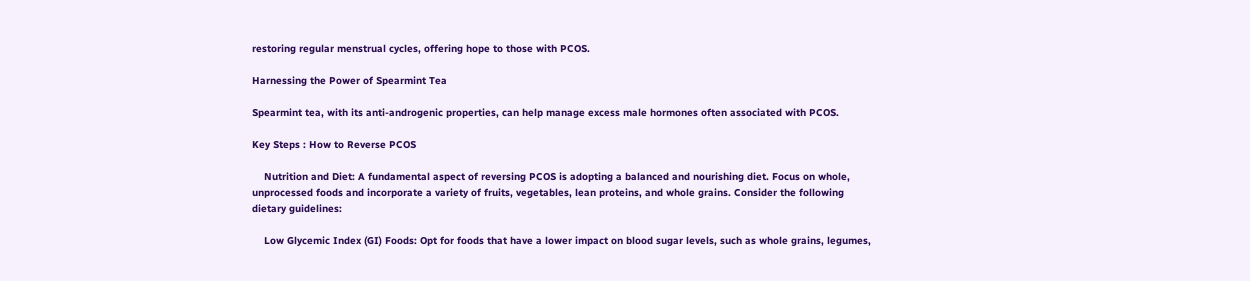restoring regular menstrual cycles, offering hope to those with PCOS.

Harnessing the Power of Spearmint Tea

Spearmint tea, with its anti-androgenic properties, can help manage excess male hormones often associated with PCOS.

Key Steps : How to Reverse PCOS

    Nutrition and Diet: A fundamental aspect of reversing PCOS is adopting a balanced and nourishing diet. Focus on whole, unprocessed foods and incorporate a variety of fruits, vegetables, lean proteins, and whole grains. Consider the following dietary guidelines:

    Low Glycemic Index (GI) Foods: Opt for foods that have a lower impact on blood sugar levels, such as whole grains, legumes,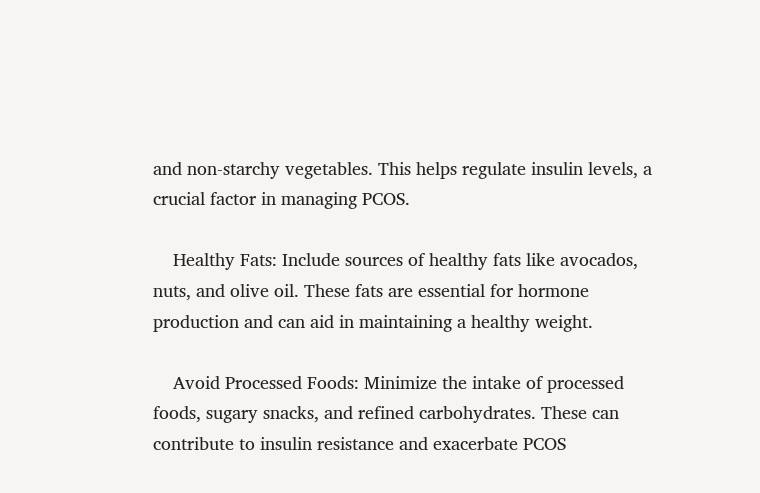and non-starchy vegetables. This helps regulate insulin levels, a crucial factor in managing PCOS.

    Healthy Fats: Include sources of healthy fats like avocados, nuts, and olive oil. These fats are essential for hormone production and can aid in maintaining a healthy weight.

    Avoid Processed Foods: Minimize the intake of processed foods, sugary snacks, and refined carbohydrates. These can contribute to insulin resistance and exacerbate PCOS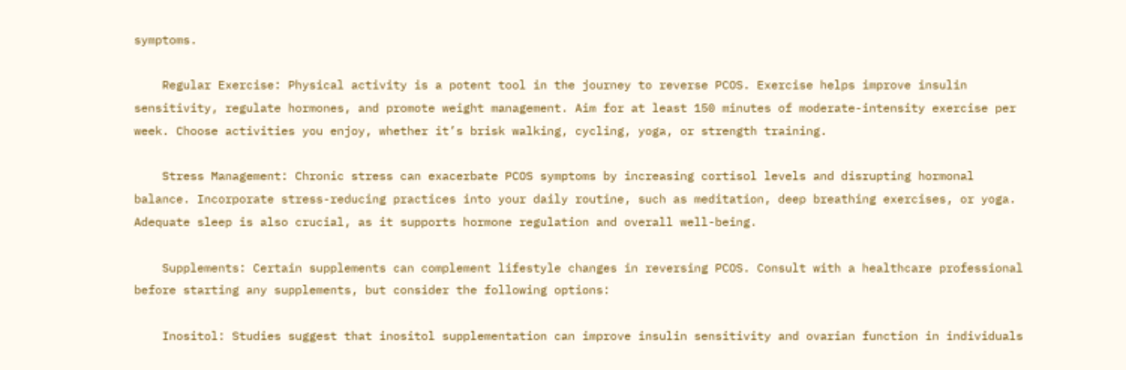symptoms.

    Regular Exercise: Physical activity is a potent tool in the journey to reverse PCOS. Exercise helps improve insulin sensitivity, regulate hormones, and promote weight management. Aim for at least 150 minutes of moderate-intensity exercise per week. Choose activities you enjoy, whether it’s brisk walking, cycling, yoga, or strength training.

    Stress Management: Chronic stress can exacerbate PCOS symptoms by increasing cortisol levels and disrupting hormonal balance. Incorporate stress-reducing practices into your daily routine, such as meditation, deep breathing exercises, or yoga. Adequate sleep is also crucial, as it supports hormone regulation and overall well-being.

    Supplements: Certain supplements can complement lifestyle changes in reversing PCOS. Consult with a healthcare professional before starting any supplements, but consider the following options:

    Inositol: Studies suggest that inositol supplementation can improve insulin sensitivity and ovarian function in individuals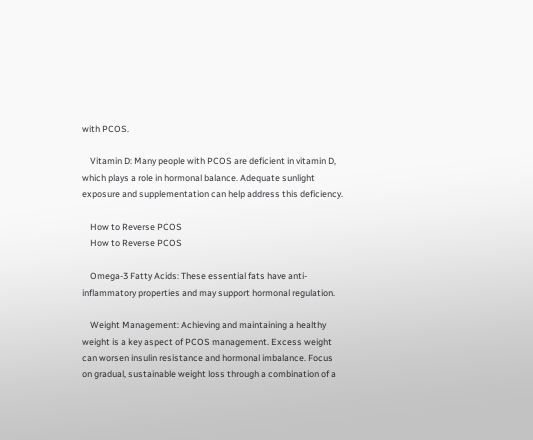with PCOS.

    Vitamin D: Many people with PCOS are deficient in vitamin D, which plays a role in hormonal balance. Adequate sunlight exposure and supplementation can help address this deficiency.

    How to Reverse PCOS
    How to Reverse PCOS

    Omega-3 Fatty Acids: These essential fats have anti-inflammatory properties and may support hormonal regulation.

    Weight Management: Achieving and maintaining a healthy weight is a key aspect of PCOS management. Excess weight can worsen insulin resistance and hormonal imbalance. Focus on gradual, sustainable weight loss through a combination of a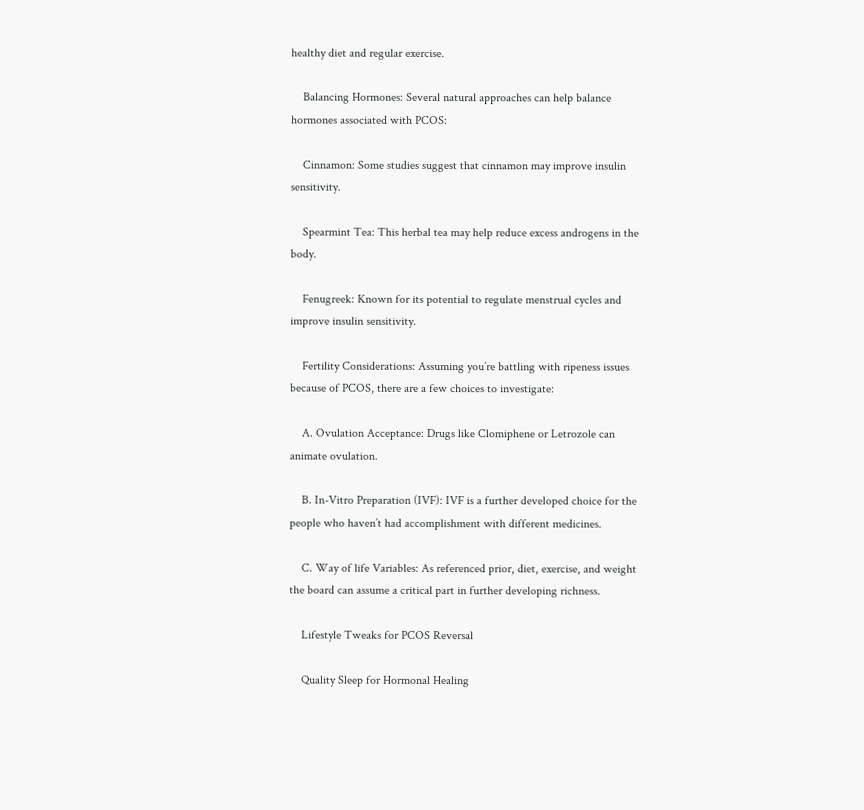healthy diet and regular exercise.

    Balancing Hormones: Several natural approaches can help balance hormones associated with PCOS:

    Cinnamon: Some studies suggest that cinnamon may improve insulin sensitivity.

    Spearmint Tea: This herbal tea may help reduce excess androgens in the body.

    Fenugreek: Known for its potential to regulate menstrual cycles and improve insulin sensitivity.

    Fertility Considerations: Assuming you’re battling with ripeness issues because of PCOS, there are a few choices to investigate:

    A. Ovulation Acceptance: Drugs like Clomiphene or Letrozole can animate ovulation.

    B. In-Vitro Preparation (IVF): IVF is a further developed choice for the people who haven’t had accomplishment with different medicines.

    C. Way of life Variables: As referenced prior, diet, exercise, and weight the board can assume a critical part in further developing richness.

    Lifestyle Tweaks for PCOS Reversal

    Quality Sleep for Hormonal Healing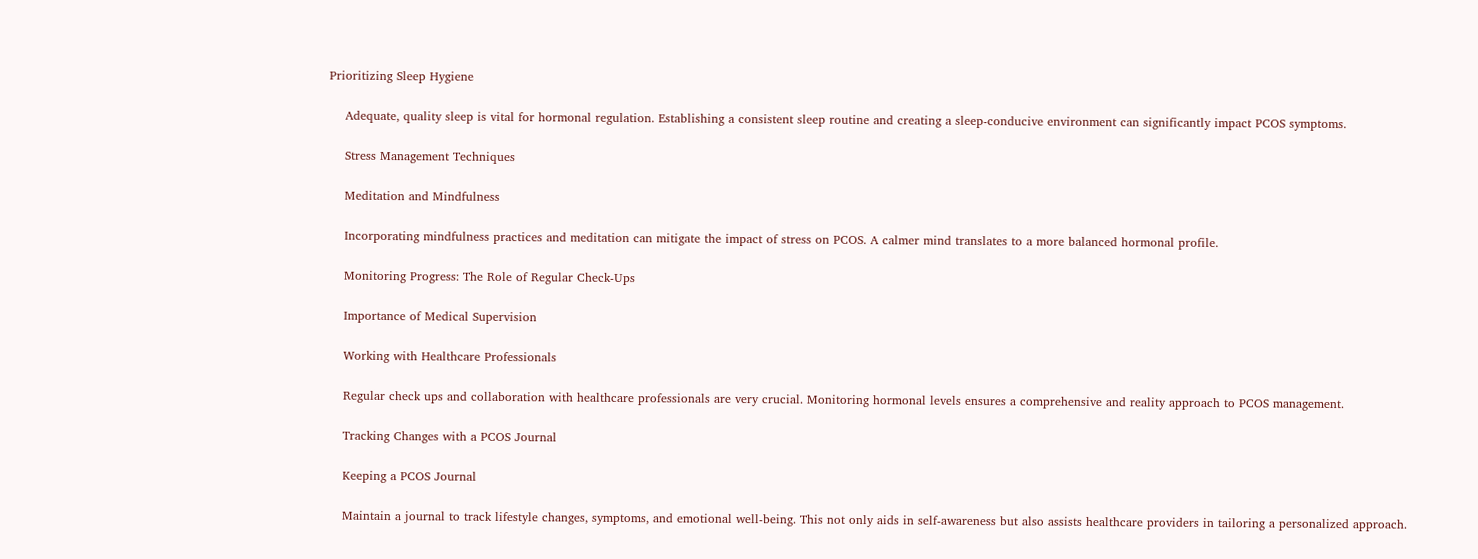Prioritizing Sleep Hygiene

    Adequate, quality sleep is vital for hormonal regulation. Establishing a consistent sleep routine and creating a sleep-conducive environment can significantly impact PCOS symptoms.

    Stress Management Techniques

    Meditation and Mindfulness

    Incorporating mindfulness practices and meditation can mitigate the impact of stress on PCOS. A calmer mind translates to a more balanced hormonal profile.

    Monitoring Progress: The Role of Regular Check-Ups

    Importance of Medical Supervision

    Working with Healthcare Professionals

    Regular check ups and collaboration with healthcare professionals are very crucial. Monitoring hormonal levels ensures a comprehensive and reality approach to PCOS management.

    Tracking Changes with a PCOS Journal

    Keeping a PCOS Journal

    Maintain a journal to track lifestyle changes, symptoms, and emotional well-being. This not only aids in self-awareness but also assists healthcare providers in tailoring a personalized approach.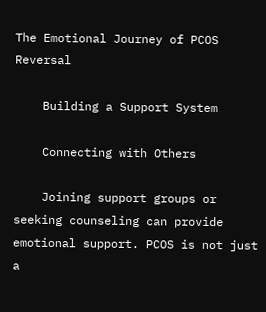The Emotional Journey of PCOS Reversal

    Building a Support System

    Connecting with Others

    Joining support groups or seeking counseling can provide emotional support. PCOS is not just a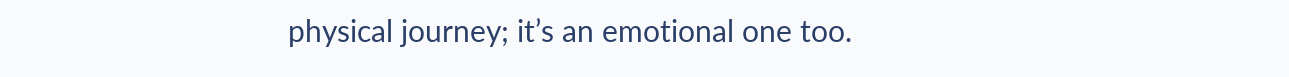physical journey; it’s an emotional one too.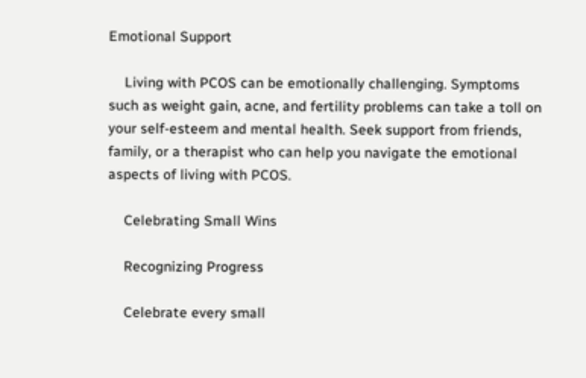Emotional Support

    Living with PCOS can be emotionally challenging. Symptoms such as weight gain, acne, and fertility problems can take a toll on your self-esteem and mental health. Seek support from friends, family, or a therapist who can help you navigate the emotional aspects of living with PCOS.

    Celebrating Small Wins

    Recognizing Progress

    Celebrate every small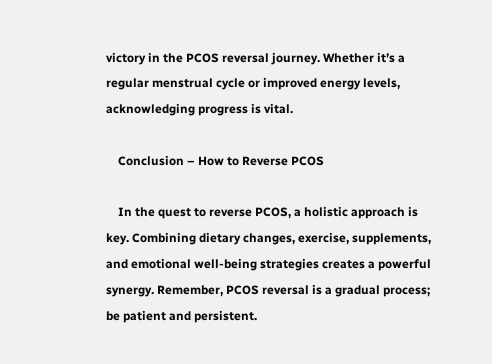victory in the PCOS reversal journey. Whether it’s a regular menstrual cycle or improved energy levels, acknowledging progress is vital.

    Conclusion – How to Reverse PCOS

    In the quest to reverse PCOS, a holistic approach is key. Combining dietary changes, exercise, supplements, and emotional well-being strategies creates a powerful synergy. Remember, PCOS reversal is a gradual process; be patient and persistent.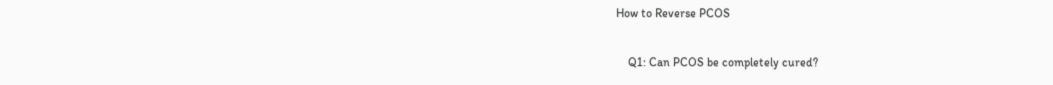How to Reverse PCOS

    Q1: Can PCOS be completely cured?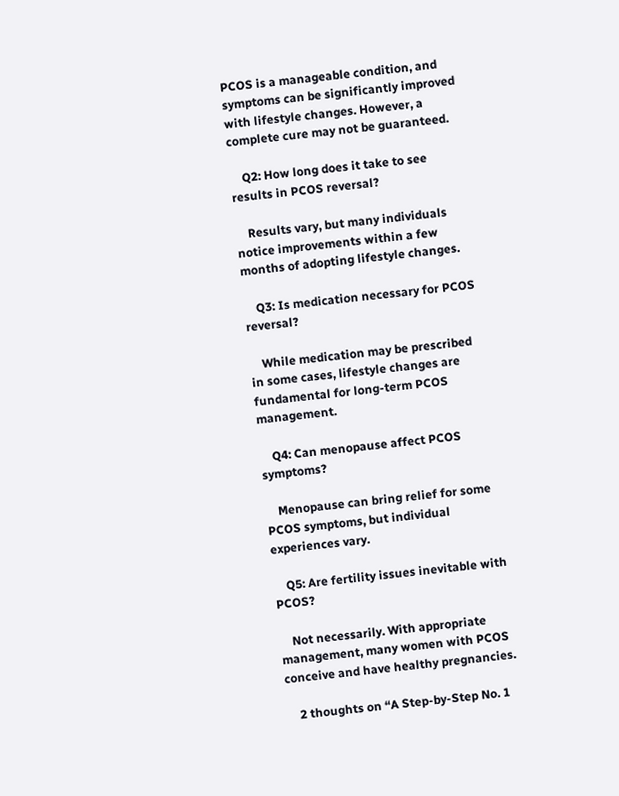PCOS is a manageable condition, and symptoms can be significantly improved with lifestyle changes. However, a complete cure may not be guaranteed.

    Q2: How long does it take to see results in PCOS reversal?

    Results vary, but many individuals notice improvements within a few months of adopting lifestyle changes.

    Q3: Is medication necessary for PCOS reversal?

    While medication may be prescribed in some cases, lifestyle changes are fundamental for long-term PCOS management.

    Q4: Can menopause affect PCOS symptoms?

    Menopause can bring relief for some PCOS symptoms, but individual experiences vary.

    Q5: Are fertility issues inevitable with PCOS?

    Not necessarily. With appropriate management, many women with PCOS conceive and have healthy pregnancies.

    2 thoughts on “A Step-by-Step No. 1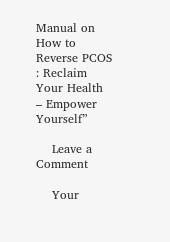Manual on How to Reverse PCOS : Reclaim Your Health – Empower Yourself”

    Leave a Comment

    Your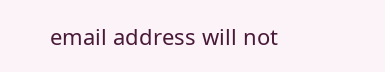email address will not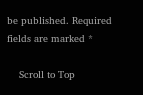be published. Required fields are marked *

    Scroll to Top